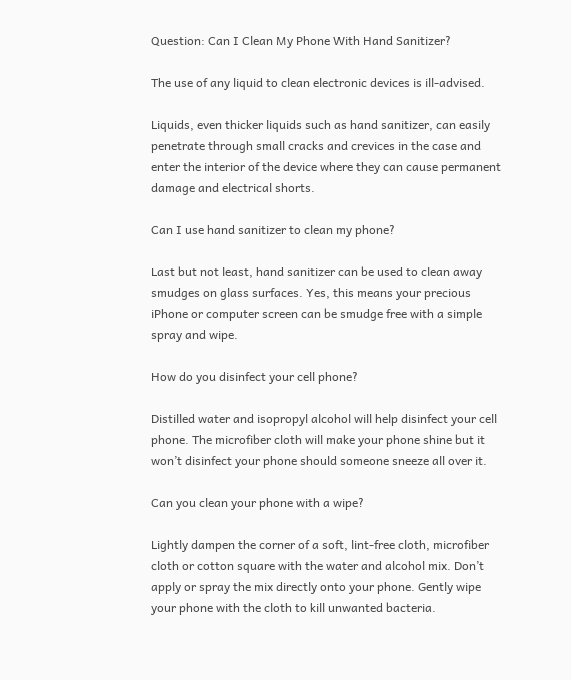Question: Can I Clean My Phone With Hand Sanitizer?

The use of any liquid to clean electronic devices is ill-advised.

Liquids, even thicker liquids such as hand sanitizer, can easily penetrate through small cracks and crevices in the case and enter the interior of the device where they can cause permanent damage and electrical shorts.

Can I use hand sanitizer to clean my phone?

Last but not least, hand sanitizer can be used to clean away smudges on glass surfaces. Yes, this means your precious iPhone or computer screen can be smudge free with a simple spray and wipe.

How do you disinfect your cell phone?

Distilled water and isopropyl alcohol will help disinfect your cell phone. The microfiber cloth will make your phone shine but it won’t disinfect your phone should someone sneeze all over it.

Can you clean your phone with a wipe?

Lightly dampen the corner of a soft, lint-free cloth, microfiber cloth or cotton square with the water and alcohol mix. Don’t apply or spray the mix directly onto your phone. Gently wipe your phone with the cloth to kill unwanted bacteria.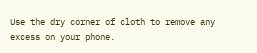Use the dry corner of cloth to remove any excess on your phone.